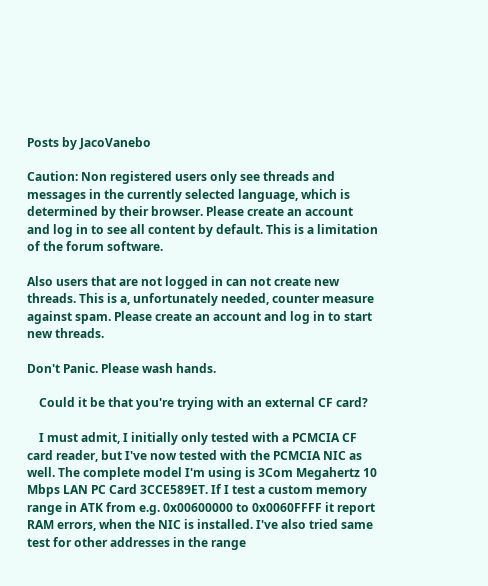Posts by JacoVanebo

Caution: Non registered users only see threads and messages in the currently selected language, which is determined by their browser. Please create an account and log in to see all content by default. This is a limitation of the forum software.

Also users that are not logged in can not create new threads. This is a, unfortunately needed, counter measure against spam. Please create an account and log in to start new threads.

Don't Panic. Please wash hands.

    Could it be that you're trying with an external CF card?

    I must admit, I initially only tested with a PCMCIA CF card reader, but I've now tested with the PCMCIA NIC as well. The complete model I'm using is 3Com Megahertz 10 Mbps LAN PC Card 3CCE589ET. If I test a custom memory range in ATK from e.g. 0x00600000 to 0x0060FFFF it report RAM errors, when the NIC is installed. I've also tried same test for other addresses in the range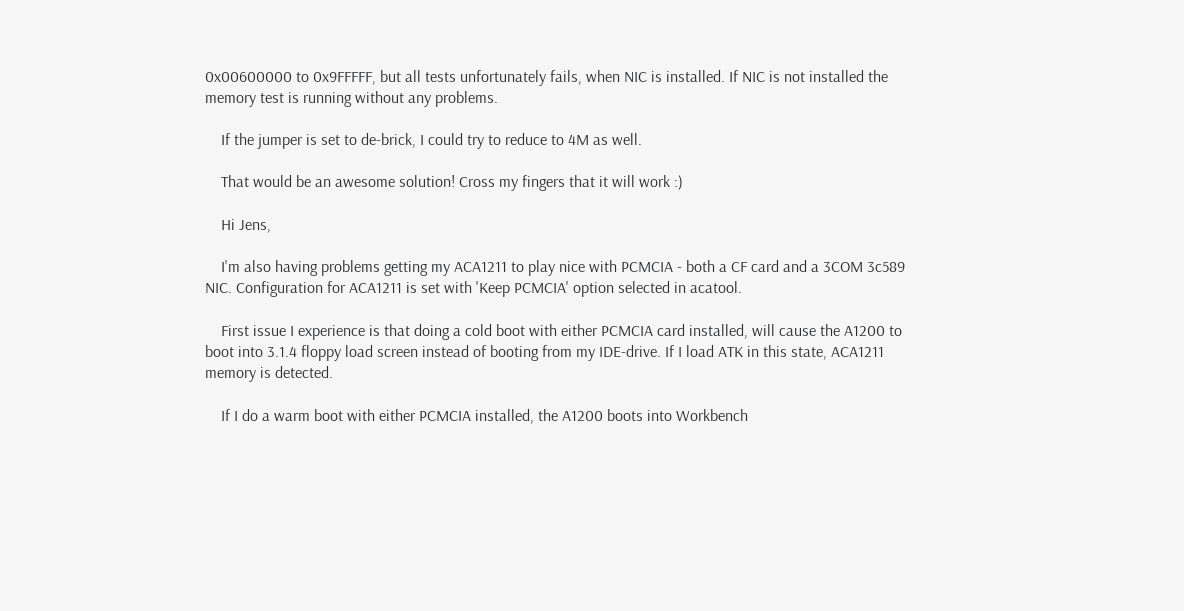0x00600000 to 0x9FFFFF, but all tests unfortunately fails, when NIC is installed. If NIC is not installed the memory test is running without any problems.

    If the jumper is set to de-brick, I could try to reduce to 4M as well.

    That would be an awesome solution! Cross my fingers that it will work :)

    Hi Jens,

    I'm also having problems getting my ACA1211 to play nice with PCMCIA - both a CF card and a 3COM 3c589 NIC. Configuration for ACA1211 is set with 'Keep PCMCIA' option selected in acatool.

    First issue I experience is that doing a cold boot with either PCMCIA card installed, will cause the A1200 to boot into 3.1.4 floppy load screen instead of booting from my IDE-drive. If I load ATK in this state, ACA1211 memory is detected.

    If I do a warm boot with either PCMCIA installed, the A1200 boots into Workbench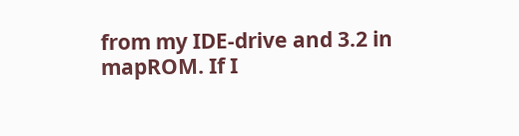from my IDE-drive and 3.2 in mapROM. If I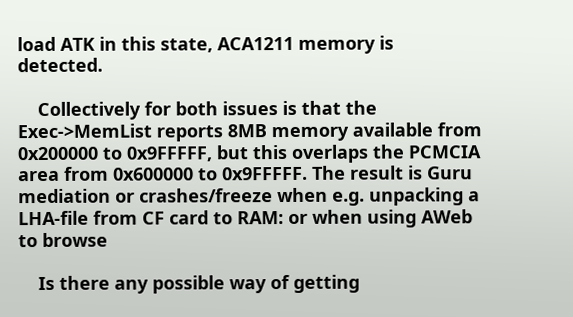load ATK in this state, ACA1211 memory is detected.

    Collectively for both issues is that the Exec->MemList reports 8MB memory available from 0x200000 to 0x9FFFFF, but this overlaps the PCMCIA area from 0x600000 to 0x9FFFFF. The result is Guru mediation or crashes/freeze when e.g. unpacking a LHA-file from CF card to RAM: or when using AWeb to browse

    Is there any possible way of getting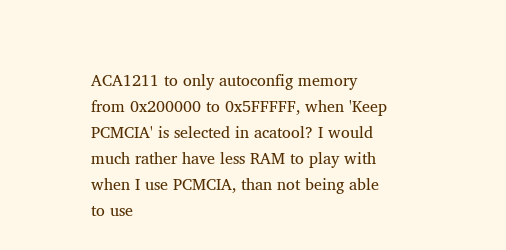ACA1211 to only autoconfig memory from 0x200000 to 0x5FFFFF, when 'Keep PCMCIA' is selected in acatool? I would much rather have less RAM to play with when I use PCMCIA, than not being able to use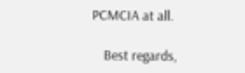PCMCIA at all.

    Best regards,